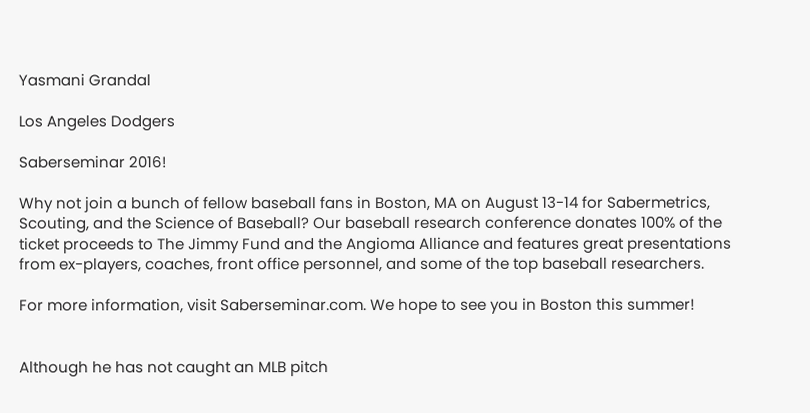Yasmani Grandal

Los Angeles Dodgers

Saberseminar 2016!

Why not join a bunch of fellow baseball fans in Boston, MA on August 13-14 for Sabermetrics, Scouting, and the Science of Baseball? Our baseball research conference donates 100% of the ticket proceeds to The Jimmy Fund and the Angioma Alliance and features great presentations from ex-players, coaches, front office personnel, and some of the top baseball researchers.

For more information, visit Saberseminar.com. We hope to see you in Boston this summer!


Although he has not caught an MLB pitch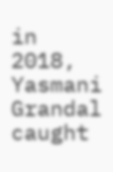in 2018, Yasmani Grandal caught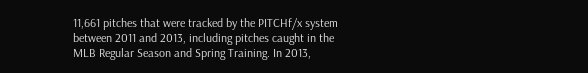11,661 pitches that were tracked by the PITCHf/x system between 2011 and 2013, including pitches caught in the MLB Regular Season and Spring Training. In 2013,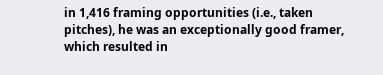in 1,416 framing opportunities (i.e., taken pitches), he was an exceptionally good framer, which resulted in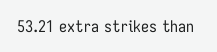53.21 extra strikes than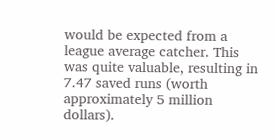would be expected from a league average catcher. This was quite valuable, resulting in 7.47 saved runs (worth approximately 5 million dollars).